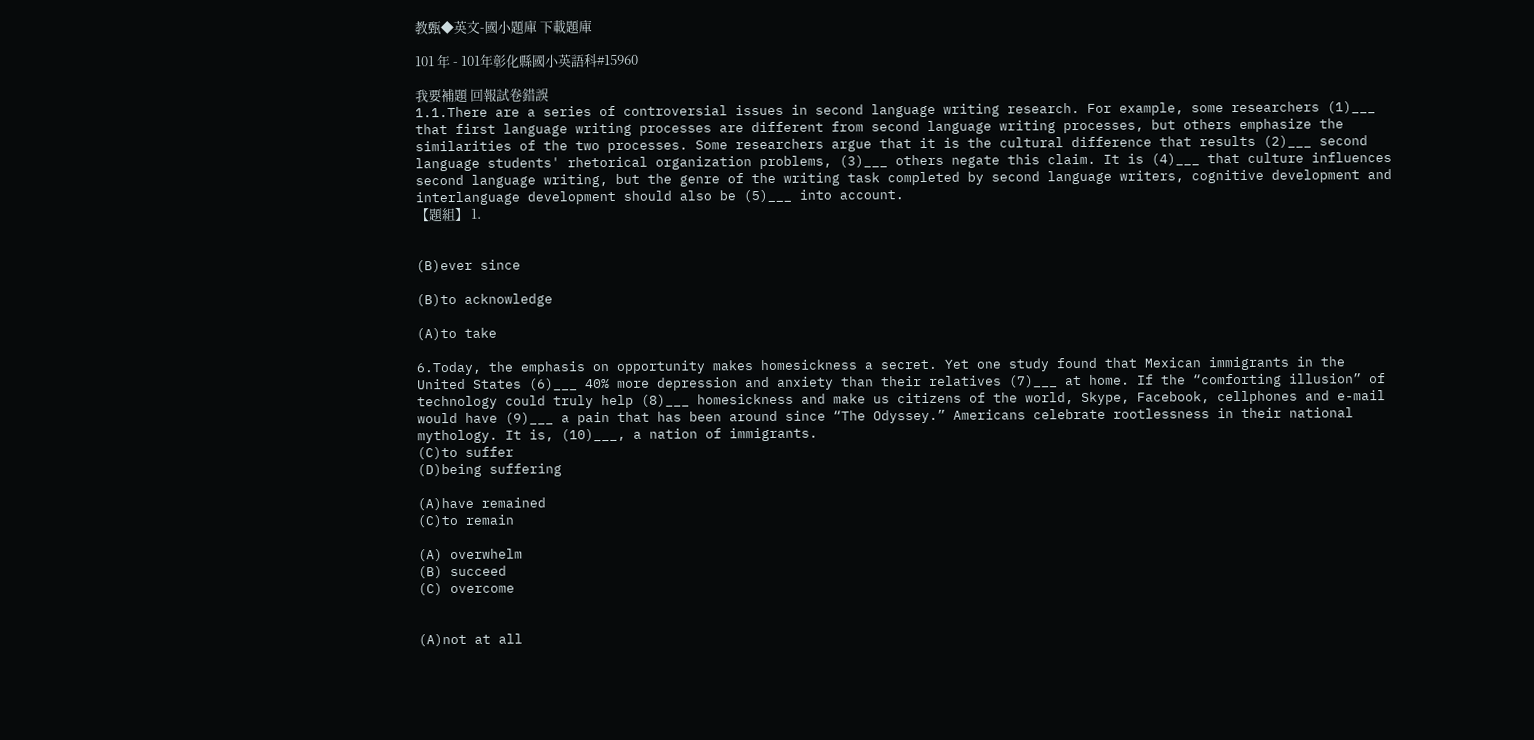教甄◆英文-國小題庫 下載題庫

101 年 - 101年彰化縣國小英語科#15960

我要補題 回報試卷錯誤
1.1.There are a series of controversial issues in second language writing research. For example, some researchers (1)___ that first language writing processes are different from second language writing processes, but others emphasize the similarities of the two processes. Some researchers argue that it is the cultural difference that results (2)___ second language students' rhetorical organization problems, (3)___ others negate this claim. It is (4)___ that culture influences second language writing, but the genre of the writing task completed by second language writers, cognitive development and interlanguage development should also be (5)___ into account.
【題組】 1.


(B)ever since

(B)to acknowledge

(A)to take

6.Today, the emphasis on opportunity makes homesickness a secret. Yet one study found that Mexican immigrants in the United States (6)___ 40% more depression and anxiety than their relatives (7)___ at home. If the “comforting illusion” of technology could truly help (8)___ homesickness and make us citizens of the world, Skype, Facebook, cellphones and e-mail would have (9)___ a pain that has been around since “The Odyssey.” Americans celebrate rootlessness in their national mythology. It is, (10)___, a nation of immigrants.
(C)to suffer
(D)being suffering

(A)have remained
(C)to remain

(A) overwhelm
(B) succeed
(C) overcome


(A)not at all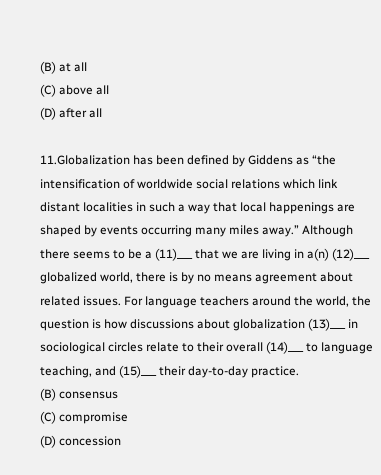(B) at all
(C) above all
(D) after all

11.Globalization has been defined by Giddens as “the intensification of worldwide social relations which link distant localities in such a way that local happenings are shaped by events occurring many miles away.” Although there seems to be a (11)___ that we are living in a(n) (12)___ globalized world, there is by no means agreement about related issues. For language teachers around the world, the question is how discussions about globalization (13)___ in sociological circles relate to their overall (14)___ to language teaching, and (15)___ their day-to-day practice.
(B) consensus
(C) compromise
(D) concession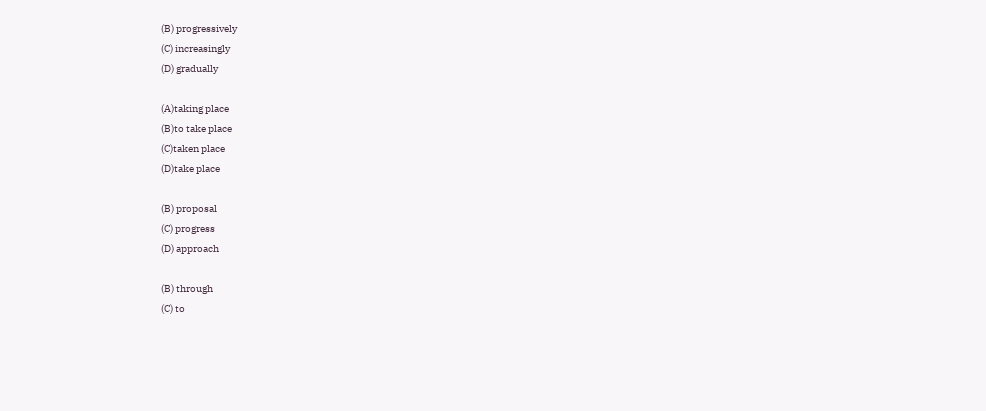(B) progressively
(C) increasingly
(D) gradually

(A)taking place
(B)to take place
(C)taken place
(D)take place

(B) proposal
(C) progress
(D) approach

(B) through
(C) to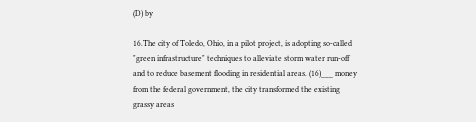(D) by

16.The city of Toledo, Ohio, in a pilot project, is adopting so-called "green infrastructure" techniques to alleviate storm water run-off and to reduce basement flooding in residential areas. (16)___ money from the federal government, the city transformed the existing grassy areas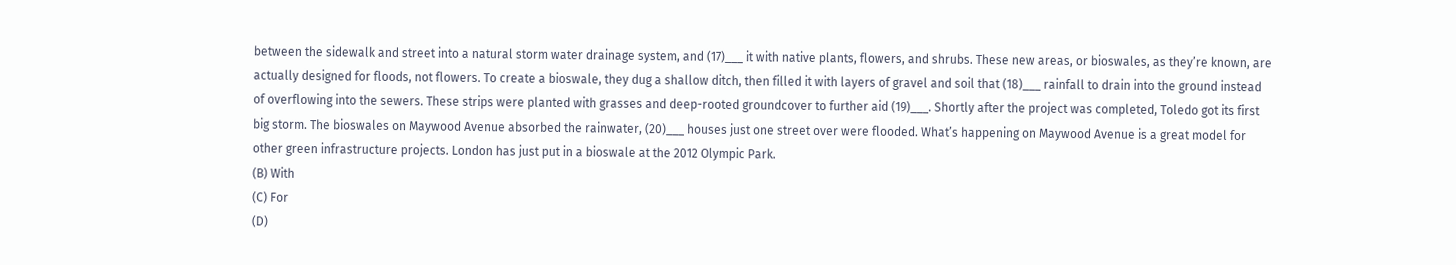between the sidewalk and street into a natural storm water drainage system, and (17)___ it with native plants, flowers, and shrubs. These new areas, or bioswales, as they’re known, are actually designed for floods, not flowers. To create a bioswale, they dug a shallow ditch, then filled it with layers of gravel and soil that (18)___ rainfall to drain into the ground instead of overflowing into the sewers. These strips were planted with grasses and deep-rooted groundcover to further aid (19)___. Shortly after the project was completed, Toledo got its first big storm. The bioswales on Maywood Avenue absorbed the rainwater, (20)___ houses just one street over were flooded. What’s happening on Maywood Avenue is a great model for other green infrastructure projects. London has just put in a bioswale at the 2012 Olympic Park.
(B) With
(C) For
(D)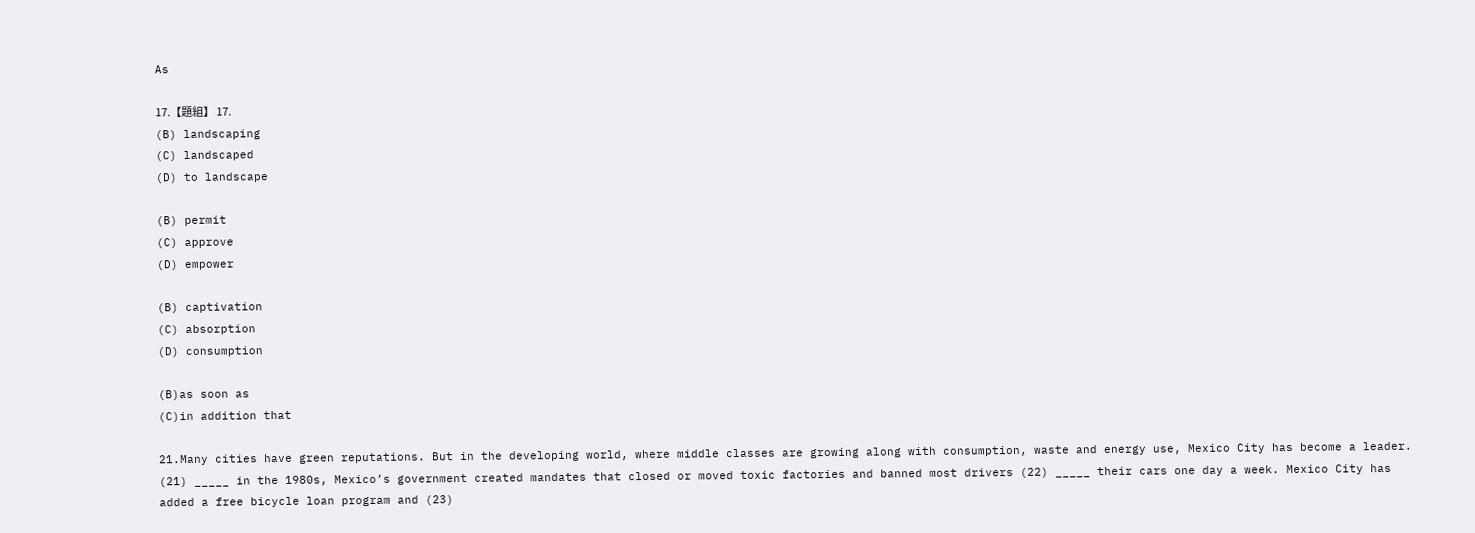As

17.【題組】 17.
(B) landscaping
(C) landscaped
(D) to landscape

(B) permit
(C) approve
(D) empower

(B) captivation
(C) absorption
(D) consumption

(B)as soon as
(C)in addition that

21.Many cities have green reputations. But in the developing world, where middle classes are growing along with consumption, waste and energy use, Mexico City has become a leader. (21) _____ in the 1980s, Mexico’s government created mandates that closed or moved toxic factories and banned most drivers (22) _____ their cars one day a week. Mexico City has added a free bicycle loan program and (23)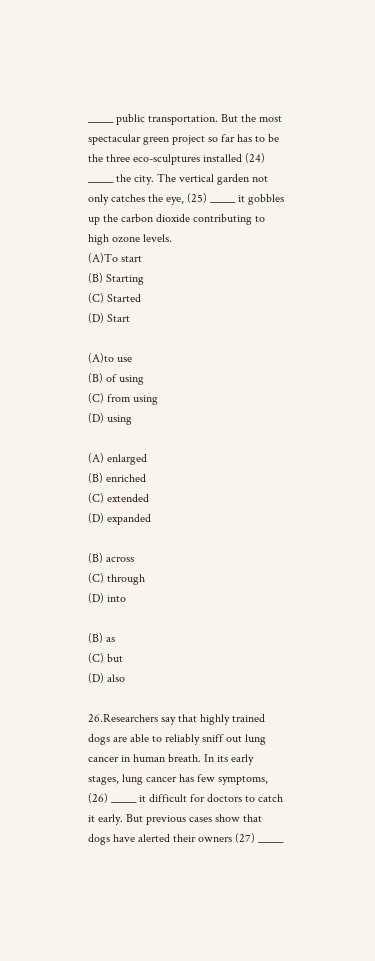_____ public transportation. But the most spectacular green project so far has to be the three eco-sculptures installed (24) _____ the city. The vertical garden not only catches the eye, (25) _____ it gobbles up the carbon dioxide contributing to high ozone levels.
(A)To start
(B) Starting
(C) Started
(D) Start

(A)to use
(B) of using
(C) from using
(D) using

(A) enlarged
(B) enriched
(C) extended
(D) expanded

(B) across
(C) through
(D) into

(B) as
(C) but
(D) also

26.Researchers say that highly trained dogs are able to reliably sniff out lung cancer in human breath. In its early stages, lung cancer has few symptoms, (26) _____ it difficult for doctors to catch it early. But previous cases show that dogs have alerted their owners (27) _____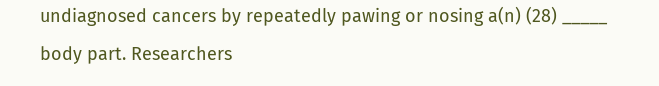undiagnosed cancers by repeatedly pawing or nosing a(n) (28) _____ body part. Researchers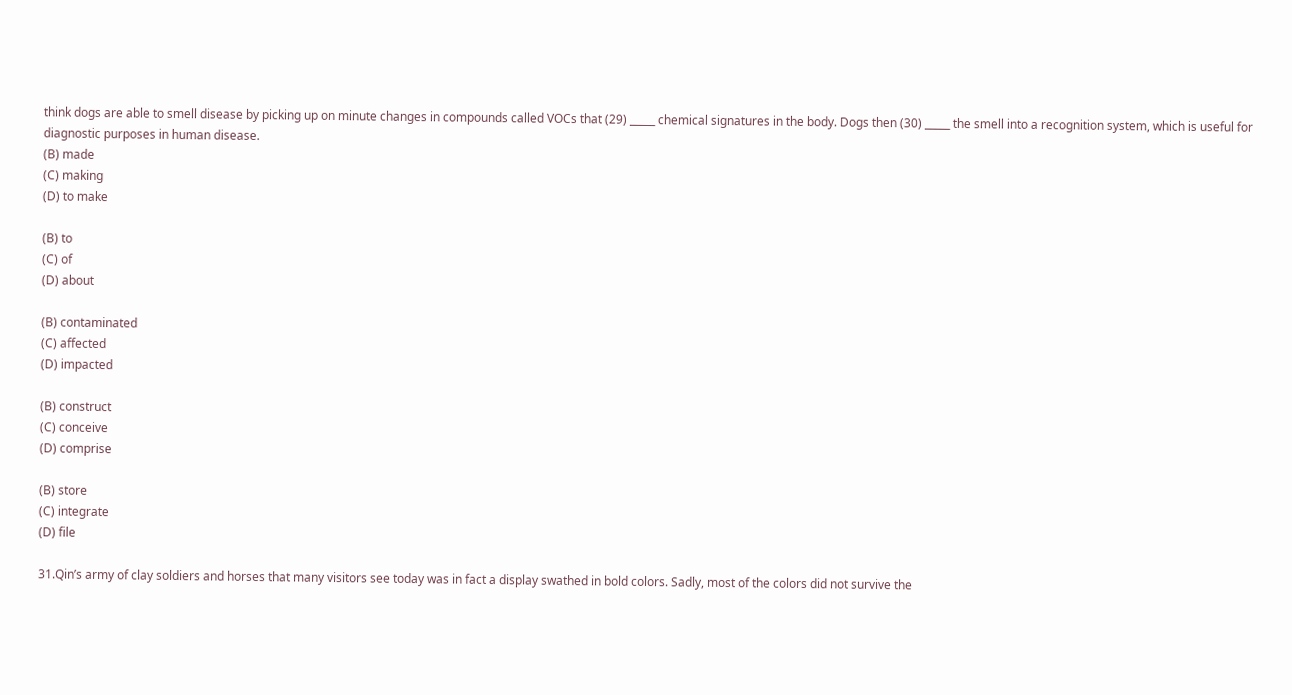think dogs are able to smell disease by picking up on minute changes in compounds called VOCs that (29) _____ chemical signatures in the body. Dogs then (30) _____ the smell into a recognition system, which is useful for diagnostic purposes in human disease.
(B) made
(C) making
(D) to make

(B) to
(C) of
(D) about

(B) contaminated
(C) affected
(D) impacted

(B) construct
(C) conceive
(D) comprise

(B) store
(C) integrate
(D) file

31.Qin’s army of clay soldiers and horses that many visitors see today was in fact a display swathed in bold colors. Sadly, most of the colors did not survive the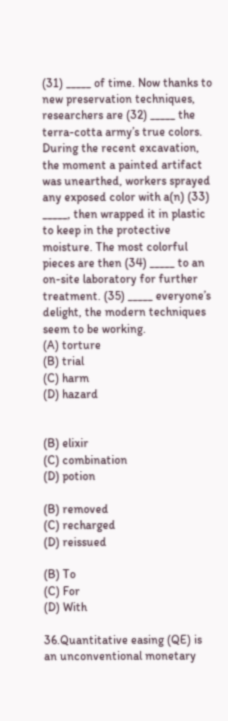(31) _____ of time. Now thanks to new preservation techniques, researchers are (32) _____ the terra-cotta army’s true colors. During the recent excavation, the moment a painted artifact was unearthed, workers sprayed any exposed color with a(n) (33) _____, then wrapped it in plastic to keep in the protective moisture. The most colorful pieces are then (34) _____ to an on-site laboratory for further treatment. (35) _____ everyone’s delight, the modern techniques seem to be working.
(A) torture
(B) trial
(C) harm
(D) hazard


(B) elixir
(C) combination
(D) potion

(B) removed
(C) recharged
(D) reissued

(B) To
(C) For
(D) With

36.Quantitative easing (QE) is an unconventional monetary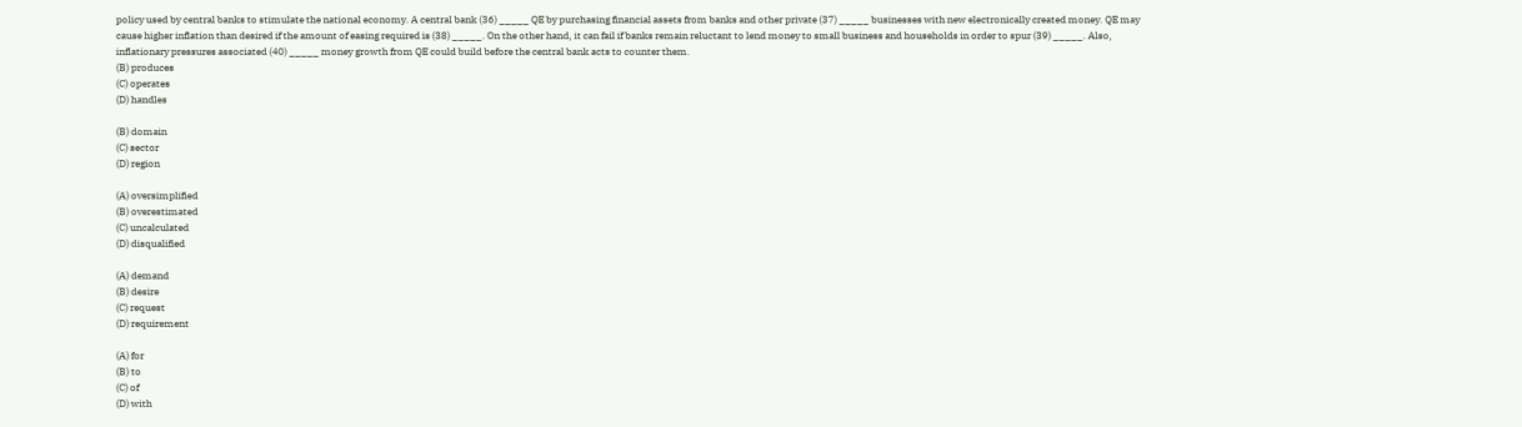policy used by central banks to stimulate the national economy. A central bank (36) _____ QE by purchasing financial assets from banks and other private (37) _____ businesses with new electronically created money. QE may cause higher inflation than desired if the amount of easing required is (38) _____. On the other hand, it can fail if banks remain reluctant to lend money to small business and households in order to spur (39) _____. Also, inflationary pressures associated (40) _____ money growth from QE could build before the central bank acts to counter them.
(B) produces
(C) operates
(D) handles

(B) domain
(C) sector
(D) region

(A) oversimplified
(B) overestimated
(C) uncalculated
(D) disqualified

(A) demand
(B) desire
(C) request
(D) requirement

(A) for
(B) to
(C) of
(D) with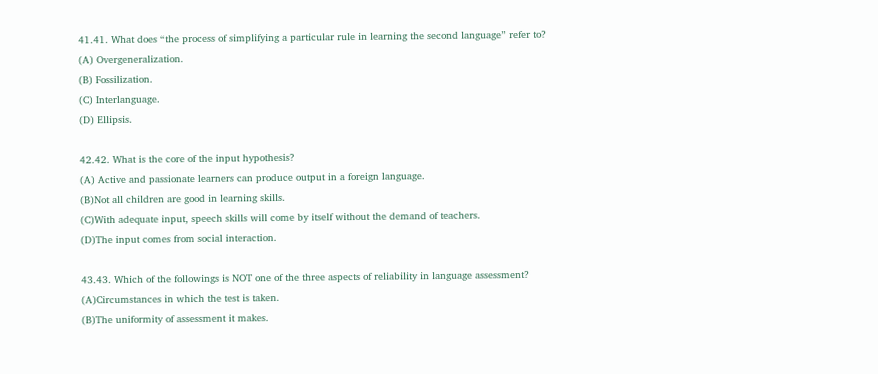41.41. What does “the process of simplifying a particular rule in learning the second language” refer to?
(A) Overgeneralization.
(B) Fossilization.
(C) Interlanguage.
(D) Ellipsis.

42.42. What is the core of the input hypothesis?
(A) Active and passionate learners can produce output in a foreign language.
(B)Not all children are good in learning skills.
(C)With adequate input, speech skills will come by itself without the demand of teachers.
(D)The input comes from social interaction.

43.43. Which of the followings is NOT one of the three aspects of reliability in language assessment?
(A)Circumstances in which the test is taken.
(B)The uniformity of assessment it makes.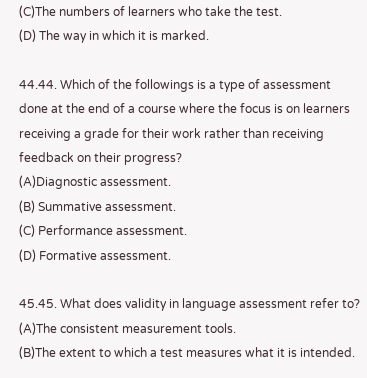(C)The numbers of learners who take the test.
(D) The way in which it is marked.

44.44. Which of the followings is a type of assessment done at the end of a course where the focus is on learners receiving a grade for their work rather than receiving feedback on their progress?
(A)Diagnostic assessment.
(B) Summative assessment.
(C) Performance assessment.
(D) Formative assessment.

45.45. What does validity in language assessment refer to?
(A)The consistent measurement tools.
(B)The extent to which a test measures what it is intended.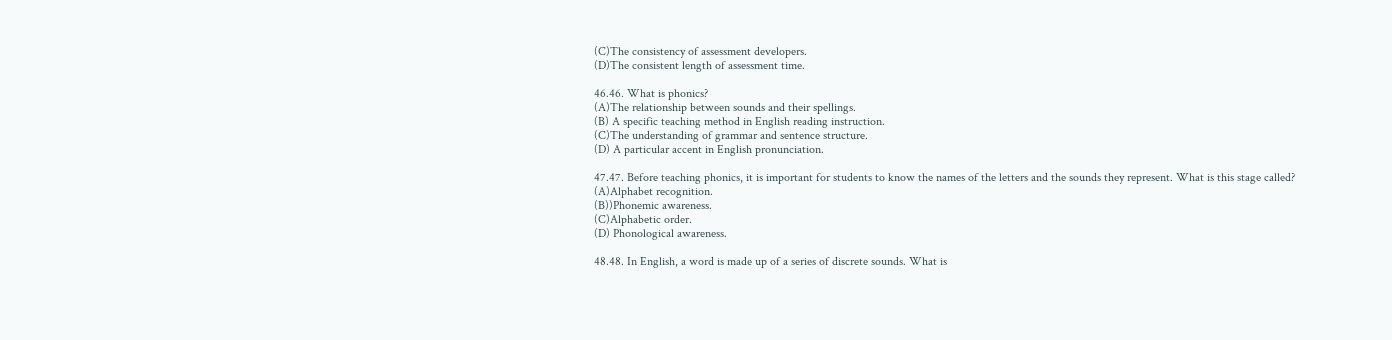(C)The consistency of assessment developers.
(D)The consistent length of assessment time.

46.46. What is phonics?
(A)The relationship between sounds and their spellings.
(B) A specific teaching method in English reading instruction.
(C)The understanding of grammar and sentence structure.
(D) A particular accent in English pronunciation.

47.47. Before teaching phonics, it is important for students to know the names of the letters and the sounds they represent. What is this stage called?
(A)Alphabet recognition.
(B))Phonemic awareness.
(C)Alphabetic order.
(D) Phonological awareness.

48.48. In English, a word is made up of a series of discrete sounds. What is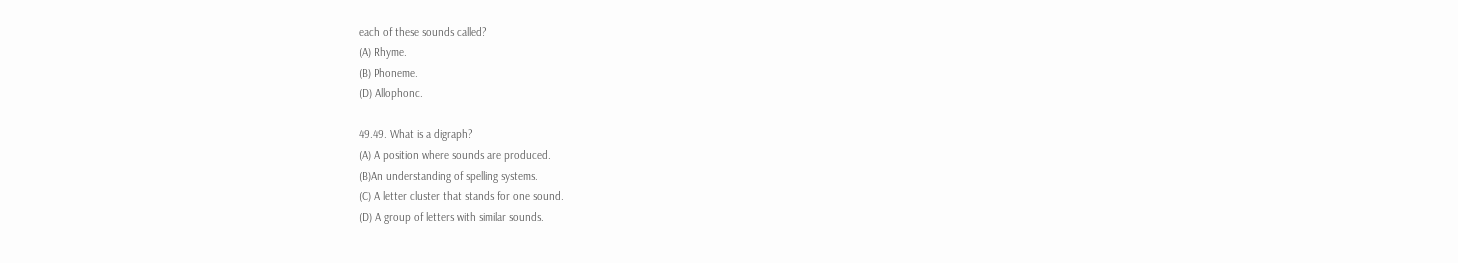each of these sounds called?
(A) Rhyme.
(B) Phoneme.
(D) Allophonc.

49.49. What is a digraph?
(A) A position where sounds are produced.
(B)An understanding of spelling systems.
(C) A letter cluster that stands for one sound.
(D) A group of letters with similar sounds.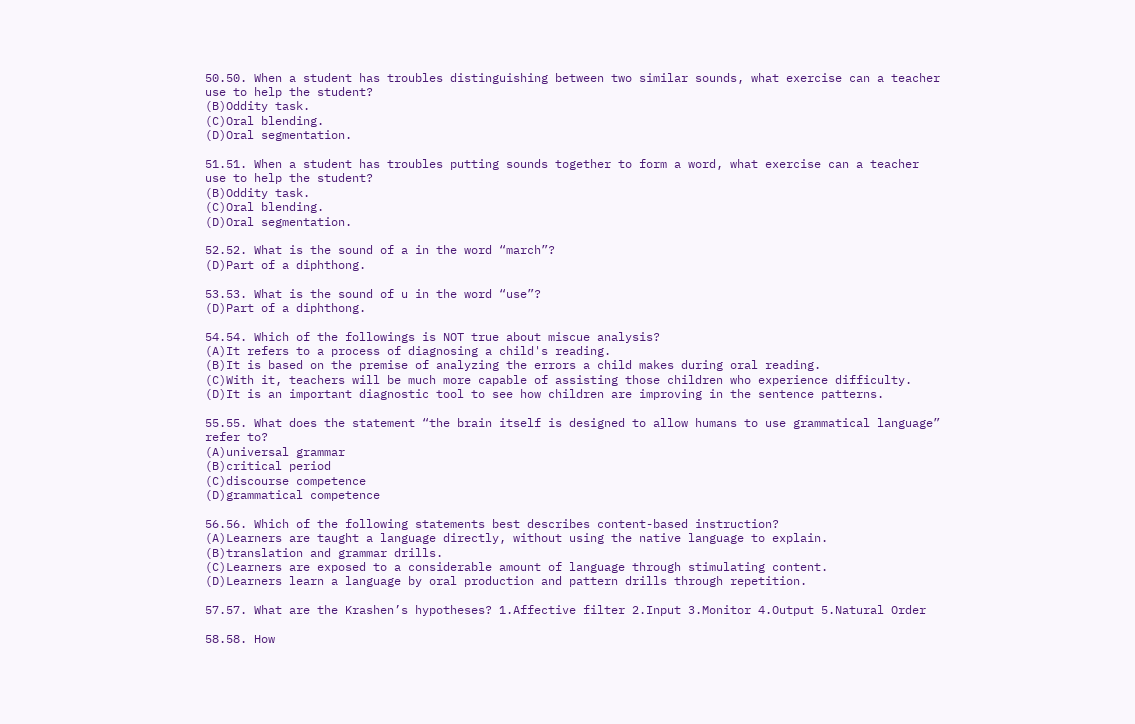50.50. When a student has troubles distinguishing between two similar sounds, what exercise can a teacher use to help the student?
(B)Oddity task.
(C)Oral blending.
(D)Oral segmentation.

51.51. When a student has troubles putting sounds together to form a word, what exercise can a teacher use to help the student?
(B)Oddity task.
(C)Oral blending.
(D)Oral segmentation.

52.52. What is the sound of a in the word “march”?
(D)Part of a diphthong.

53.53. What is the sound of u in the word “use”?
(D)Part of a diphthong.

54.54. Which of the followings is NOT true about miscue analysis?
(A)It refers to a process of diagnosing a child's reading.
(B)It is based on the premise of analyzing the errors a child makes during oral reading.
(C)With it, teachers will be much more capable of assisting those children who experience difficulty.
(D)It is an important diagnostic tool to see how children are improving in the sentence patterns.

55.55. What does the statement “the brain itself is designed to allow humans to use grammatical language” refer to?
(A)universal grammar
(B)critical period
(C)discourse competence
(D)grammatical competence

56.56. Which of the following statements best describes content-based instruction?
(A)Learners are taught a language directly, without using the native language to explain.
(B)translation and grammar drills.
(C)Learners are exposed to a considerable amount of language through stimulating content.
(D)Learners learn a language by oral production and pattern drills through repetition.

57.57. What are the Krashen’s hypotheses? 1.Affective filter 2.Input 3.Monitor 4.Output 5.Natural Order

58.58. How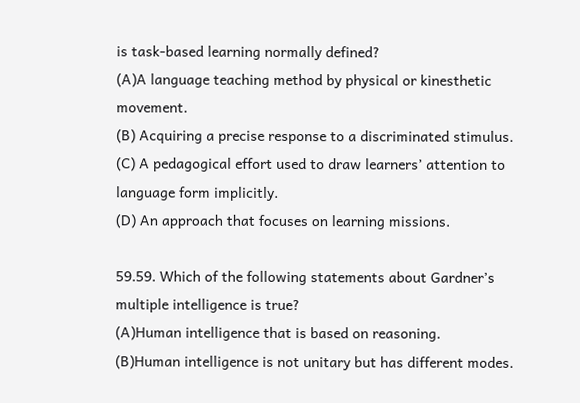is task-based learning normally defined?
(A)A language teaching method by physical or kinesthetic movement.
(B) Acquiring a precise response to a discriminated stimulus.
(C) A pedagogical effort used to draw learners’ attention to language form implicitly.
(D) An approach that focuses on learning missions.

59.59. Which of the following statements about Gardner’s multiple intelligence is true?
(A)Human intelligence that is based on reasoning.
(B)Human intelligence is not unitary but has different modes.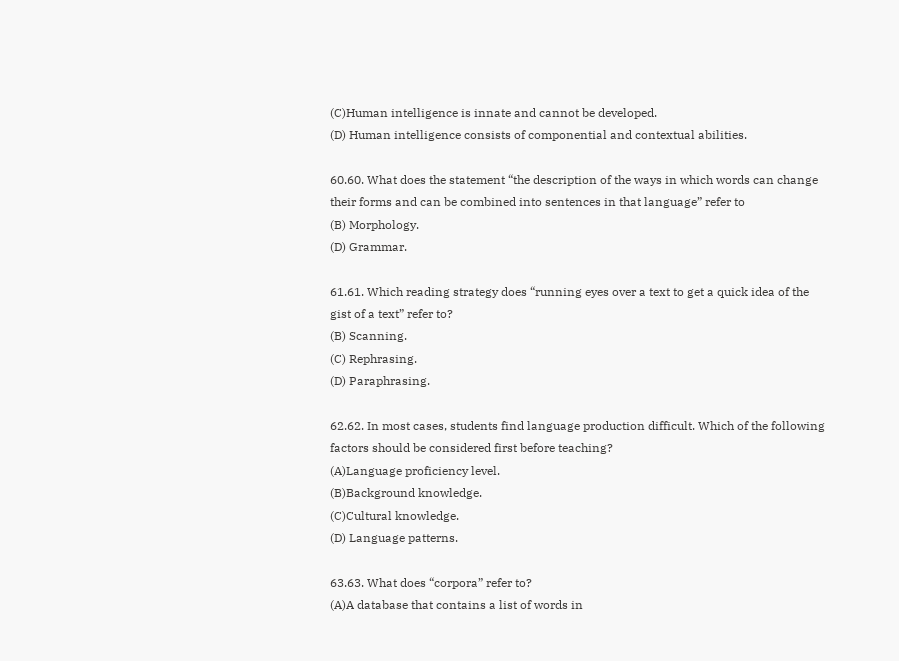(C)Human intelligence is innate and cannot be developed.
(D) Human intelligence consists of componential and contextual abilities.

60.60. What does the statement “the description of the ways in which words can change their forms and can be combined into sentences in that language” refer to
(B) Morphology.
(D) Grammar.

61.61. Which reading strategy does “running eyes over a text to get a quick idea of the gist of a text” refer to?
(B) Scanning.
(C) Rephrasing.
(D) Paraphrasing.

62.62. In most cases, students find language production difficult. Which of the following factors should be considered first before teaching?
(A)Language proficiency level.
(B)Background knowledge.
(C)Cultural knowledge.
(D) Language patterns.

63.63. What does “corpora” refer to?
(A)A database that contains a list of words in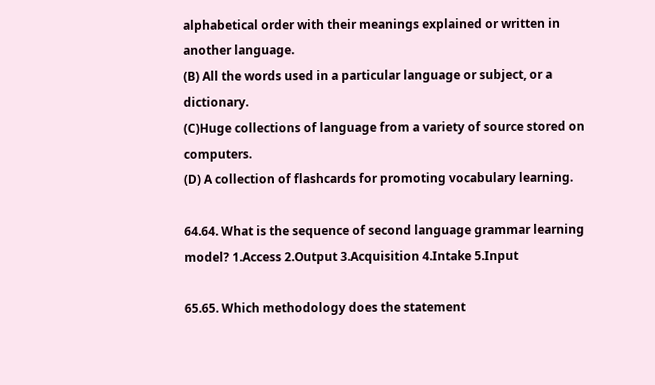alphabetical order with their meanings explained or written in another language.
(B) All the words used in a particular language or subject, or a dictionary.
(C)Huge collections of language from a variety of source stored on computers.
(D) A collection of flashcards for promoting vocabulary learning.

64.64. What is the sequence of second language grammar learning model? 1.Access 2.Output 3.Acquisition 4.Intake 5.Input

65.65. Which methodology does the statement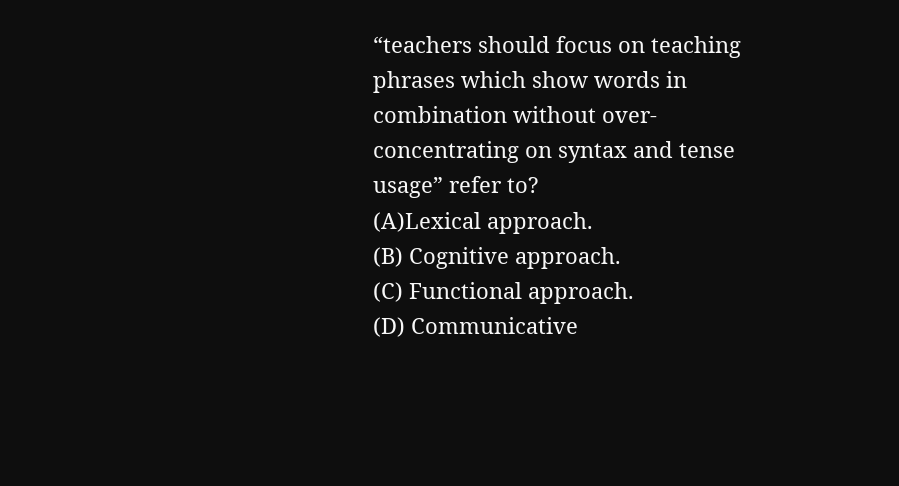“teachers should focus on teaching phrases which show words in combination without over-concentrating on syntax and tense usage” refer to?
(A)Lexical approach.
(B) Cognitive approach.
(C) Functional approach.
(D) Communicative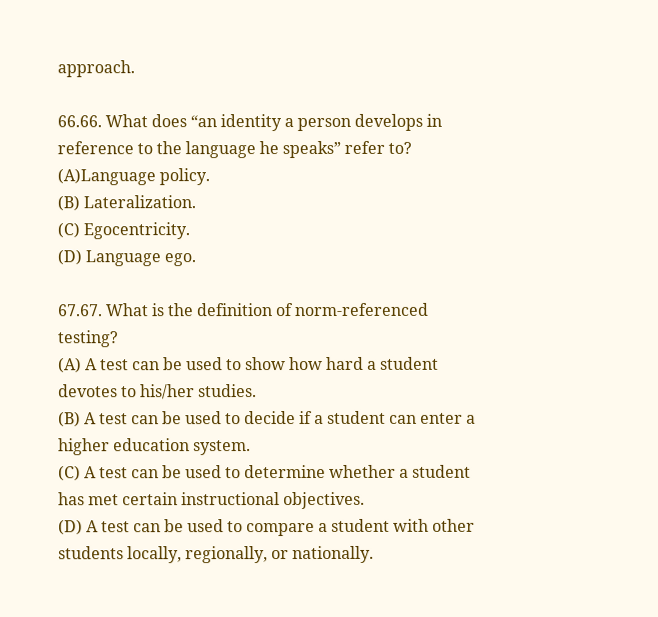approach.

66.66. What does “an identity a person develops in reference to the language he speaks” refer to?
(A)Language policy.
(B) Lateralization.
(C) Egocentricity.
(D) Language ego.

67.67. What is the definition of norm-referenced testing?
(A) A test can be used to show how hard a student devotes to his/her studies.
(B) A test can be used to decide if a student can enter a higher education system.
(C) A test can be used to determine whether a student has met certain instructional objectives.
(D) A test can be used to compare a student with other students locally, regionally, or nationally.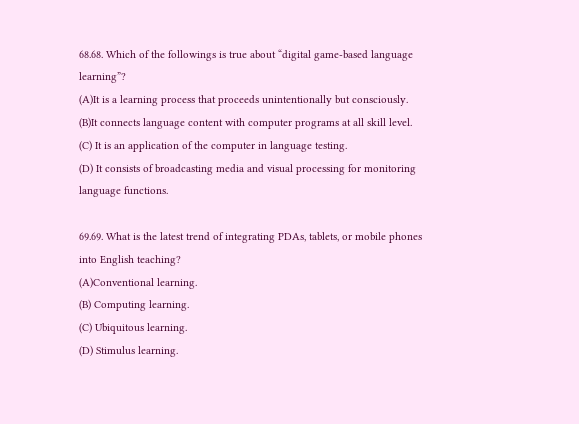68.68. Which of the followings is true about “digital game-based language learning”?
(A)It is a learning process that proceeds unintentionally but consciously.
(B)It connects language content with computer programs at all skill level.
(C) It is an application of the computer in language testing.
(D) It consists of broadcasting media and visual processing for monitoring language functions.

69.69. What is the latest trend of integrating PDAs, tablets, or mobile phones into English teaching?
(A)Conventional learning.
(B) Computing learning.
(C) Ubiquitous learning.
(D) Stimulus learning.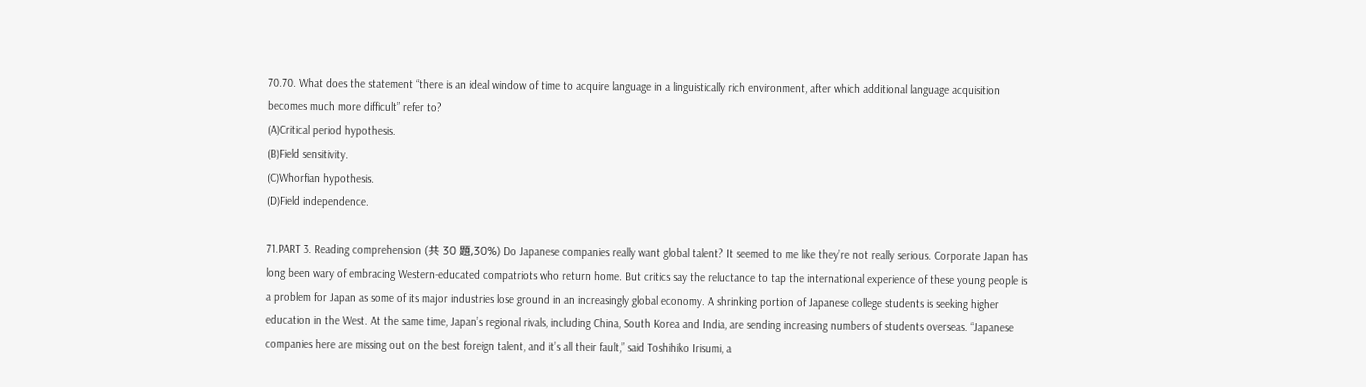70.70. What does the statement “there is an ideal window of time to acquire language in a linguistically rich environment, after which additional language acquisition becomes much more difficult” refer to?
(A)Critical period hypothesis.
(B)Field sensitivity.
(C)Whorfian hypothesis.
(D)Field independence.

71.PART 3. Reading comprehension (共 30 題,30%) Do Japanese companies really want global talent? It seemed to me like they’re not really serious. Corporate Japan has long been wary of embracing Western-educated compatriots who return home. But critics say the reluctance to tap the international experience of these young people is a problem for Japan as some of its major industries lose ground in an increasingly global economy. A shrinking portion of Japanese college students is seeking higher education in the West. At the same time, Japan’s regional rivals, including China, South Korea and India, are sending increasing numbers of students overseas. “Japanese companies here are missing out on the best foreign talent, and it’s all their fault,” said Toshihiko Irisumi, a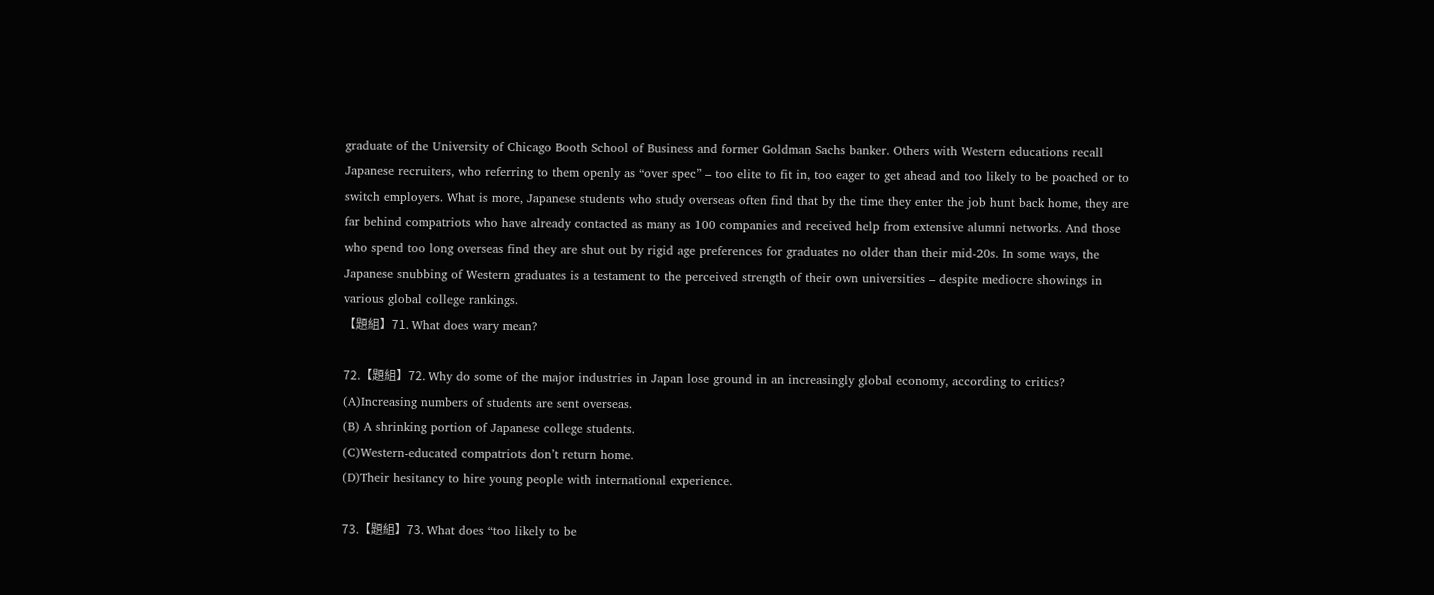graduate of the University of Chicago Booth School of Business and former Goldman Sachs banker. Others with Western educations recall Japanese recruiters, who referring to them openly as “over spec” – too elite to fit in, too eager to get ahead and too likely to be poached or to switch employers. What is more, Japanese students who study overseas often find that by the time they enter the job hunt back home, they are far behind compatriots who have already contacted as many as 100 companies and received help from extensive alumni networks. And those who spend too long overseas find they are shut out by rigid age preferences for graduates no older than their mid-20s. In some ways, the Japanese snubbing of Western graduates is a testament to the perceived strength of their own universities – despite mediocre showings in various global college rankings.
【題組】71. What does wary mean?

72.【題組】72. Why do some of the major industries in Japan lose ground in an increasingly global economy, according to critics?
(A)Increasing numbers of students are sent overseas.
(B) A shrinking portion of Japanese college students.
(C)Western-educated compatriots don’t return home.
(D)Their hesitancy to hire young people with international experience.

73.【題組】73. What does “too likely to be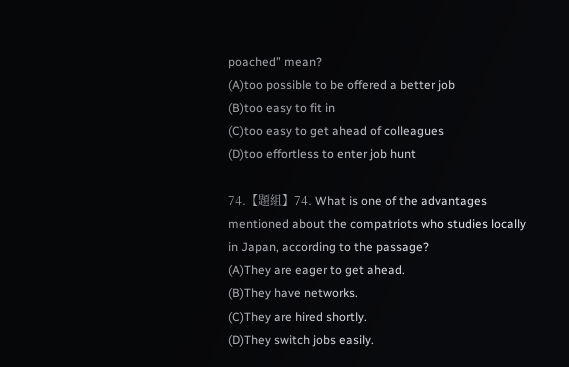poached” mean?
(A)too possible to be offered a better job
(B)too easy to fit in
(C)too easy to get ahead of colleagues
(D)too effortless to enter job hunt

74.【題組】74. What is one of the advantages mentioned about the compatriots who studies locally in Japan, according to the passage?
(A)They are eager to get ahead.
(B)They have networks.
(C)They are hired shortly.
(D)They switch jobs easily.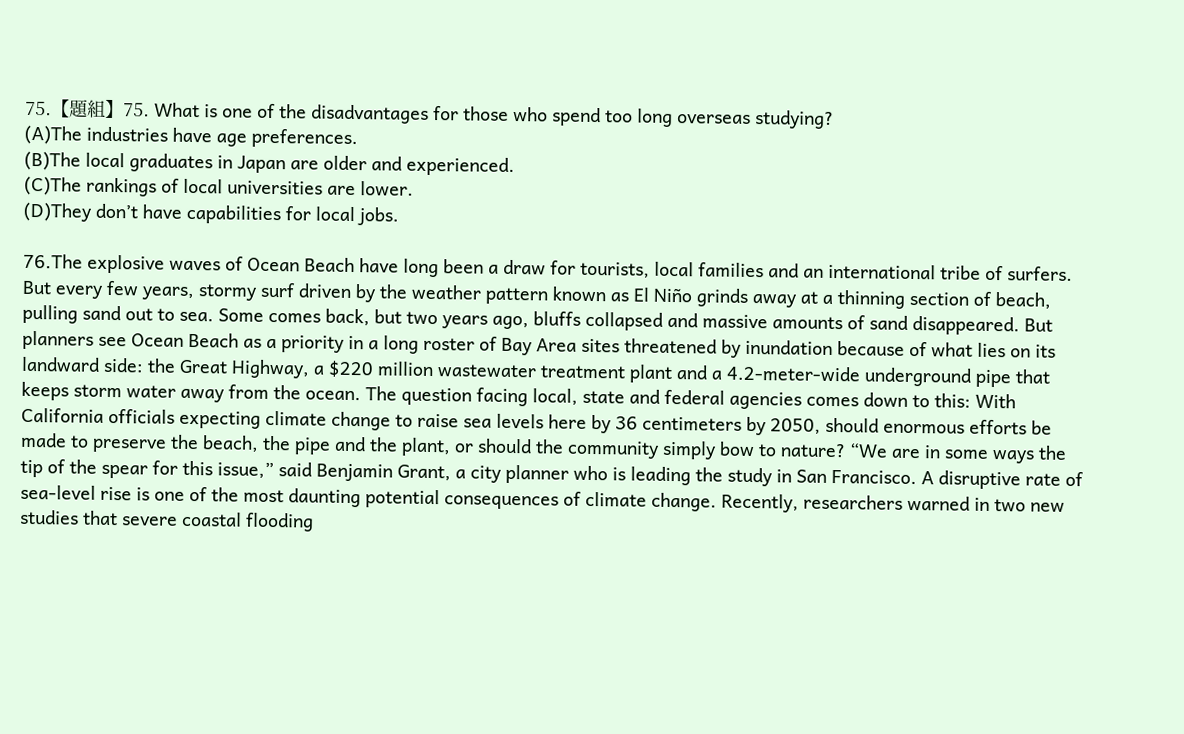75.【題組】75. What is one of the disadvantages for those who spend too long overseas studying?
(A)The industries have age preferences.
(B)The local graduates in Japan are older and experienced.
(C)The rankings of local universities are lower.
(D)They don’t have capabilities for local jobs.

76.The explosive waves of Ocean Beach have long been a draw for tourists, local families and an international tribe of surfers. But every few years, stormy surf driven by the weather pattern known as El Niño grinds away at a thinning section of beach, pulling sand out to sea. Some comes back, but two years ago, bluffs collapsed and massive amounts of sand disappeared. But planners see Ocean Beach as a priority in a long roster of Bay Area sites threatened by inundation because of what lies on its landward side: the Great Highway, a $220 million wastewater treatment plant and a 4.2-meter-wide underground pipe that keeps storm water away from the ocean. The question facing local, state and federal agencies comes down to this: With California officials expecting climate change to raise sea levels here by 36 centimeters by 2050, should enormous efforts be made to preserve the beach, the pipe and the plant, or should the community simply bow to nature? “We are in some ways the tip of the spear for this issue,” said Benjamin Grant, a city planner who is leading the study in San Francisco. A disruptive rate of sea-level rise is one of the most daunting potential consequences of climate change. Recently, researchers warned in two new studies that severe coastal flooding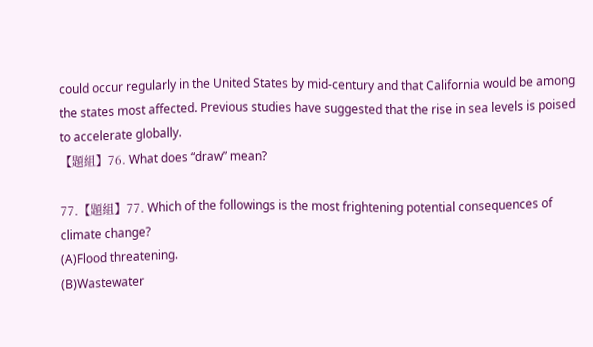could occur regularly in the United States by mid-century and that California would be among the states most affected. Previous studies have suggested that the rise in sea levels is poised to accelerate globally.
【題組】76. What does “draw” mean?

77.【題組】77. Which of the followings is the most frightening potential consequences of climate change?
(A)Flood threatening.
(B)Wastewater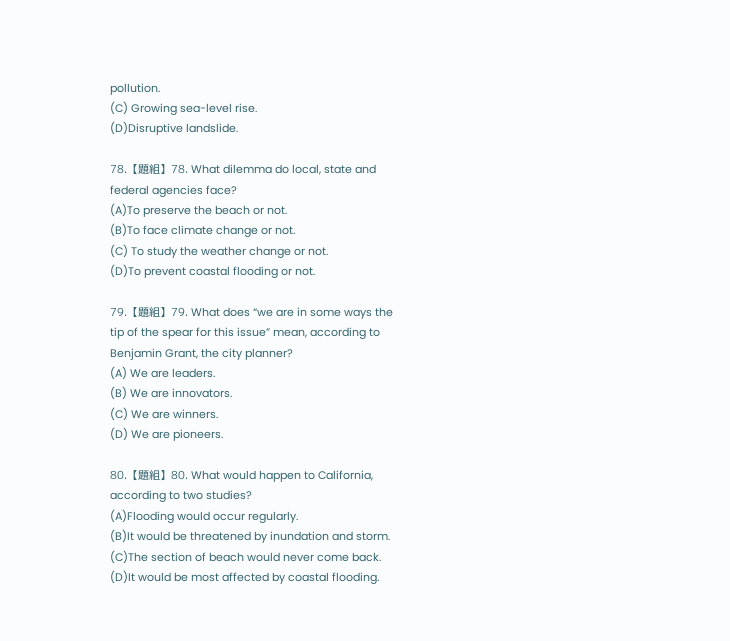pollution.
(C) Growing sea-level rise.
(D)Disruptive landslide.

78.【題組】78. What dilemma do local, state and federal agencies face?
(A)To preserve the beach or not.
(B)To face climate change or not.
(C) To study the weather change or not.
(D)To prevent coastal flooding or not.

79.【題組】79. What does “we are in some ways the tip of the spear for this issue” mean, according to Benjamin Grant, the city planner?
(A) We are leaders.
(B) We are innovators.
(C) We are winners.
(D) We are pioneers.

80.【題組】80. What would happen to California, according to two studies?
(A)Flooding would occur regularly.
(B)It would be threatened by inundation and storm.
(C)The section of beach would never come back.
(D)It would be most affected by coastal flooding.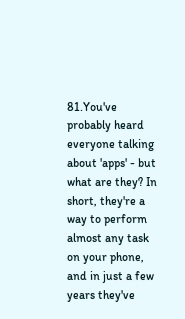81.You've probably heard everyone talking about 'apps' - but what are they? In short, they're a way to perform almost any task on your phone, and in just a few years they've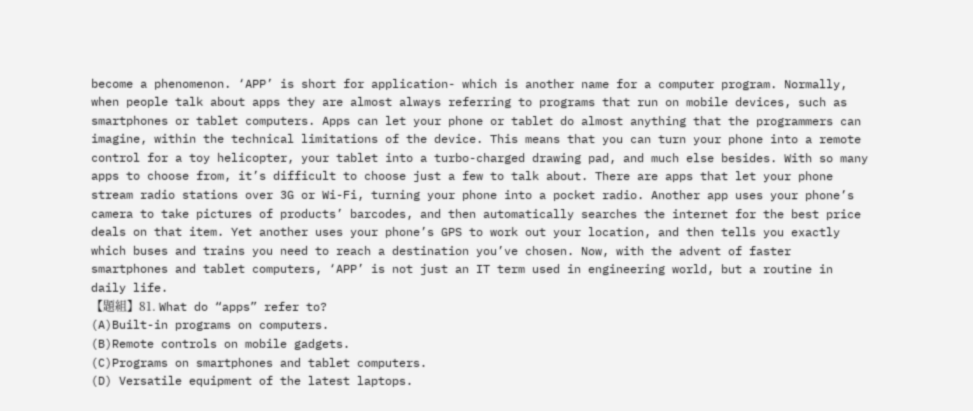become a phenomenon. ‘APP’ is short for application- which is another name for a computer program. Normally, when people talk about apps they are almost always referring to programs that run on mobile devices, such as smartphones or tablet computers. Apps can let your phone or tablet do almost anything that the programmers can imagine, within the technical limitations of the device. This means that you can turn your phone into a remote control for a toy helicopter, your tablet into a turbo-charged drawing pad, and much else besides. With so many apps to choose from, it’s difficult to choose just a few to talk about. There are apps that let your phone stream radio stations over 3G or Wi-Fi, turning your phone into a pocket radio. Another app uses your phone’s camera to take pictures of products’ barcodes, and then automatically searches the internet for the best price deals on that item. Yet another uses your phone’s GPS to work out your location, and then tells you exactly which buses and trains you need to reach a destination you’ve chosen. Now, with the advent of faster smartphones and tablet computers, ‘APP’ is not just an IT term used in engineering world, but a routine in daily life.
【題組】81. What do “apps” refer to?
(A)Built-in programs on computers.
(B)Remote controls on mobile gadgets.
(C)Programs on smartphones and tablet computers.
(D) Versatile equipment of the latest laptops.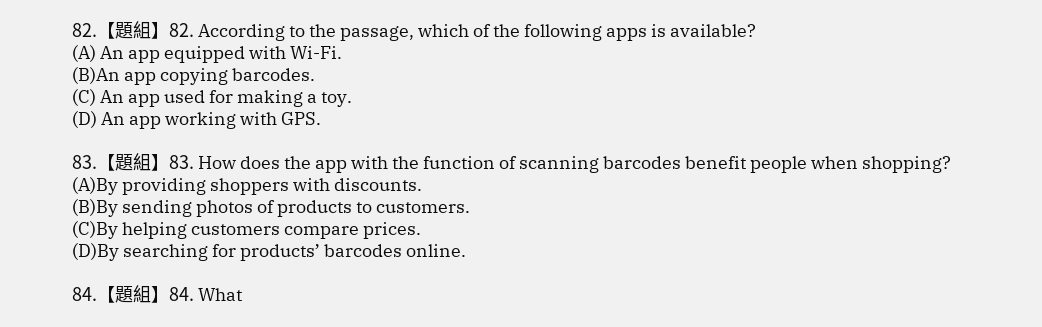82.【題組】82. According to the passage, which of the following apps is available?
(A) An app equipped with Wi-Fi.
(B)An app copying barcodes.
(C) An app used for making a toy.
(D) An app working with GPS.

83.【題組】83. How does the app with the function of scanning barcodes benefit people when shopping?
(A)By providing shoppers with discounts.
(B)By sending photos of products to customers.
(C)By helping customers compare prices.
(D)By searching for products’ barcodes online.

84.【題組】84. What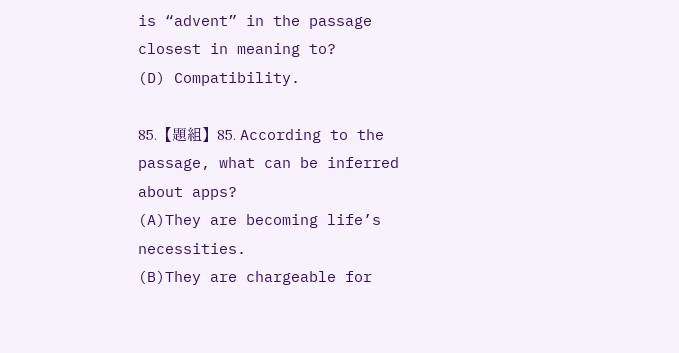is “advent” in the passage closest in meaning to?
(D) Compatibility.

85.【題組】85. According to the passage, what can be inferred about apps?
(A)They are becoming life’s necessities.
(B)They are chargeable for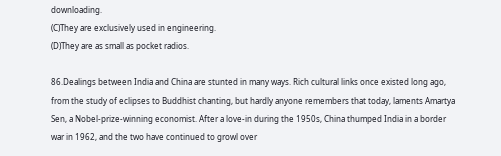downloading.
(C)They are exclusively used in engineering.
(D)They are as small as pocket radios.

86.Dealings between India and China are stunted in many ways. Rich cultural links once existed long ago, from the study of eclipses to Buddhist chanting, but hardly anyone remembers that today, laments Amartya Sen, a Nobel-prize-winning economist. After a love-in during the 1950s, China thumped India in a border war in 1962, and the two have continued to growl over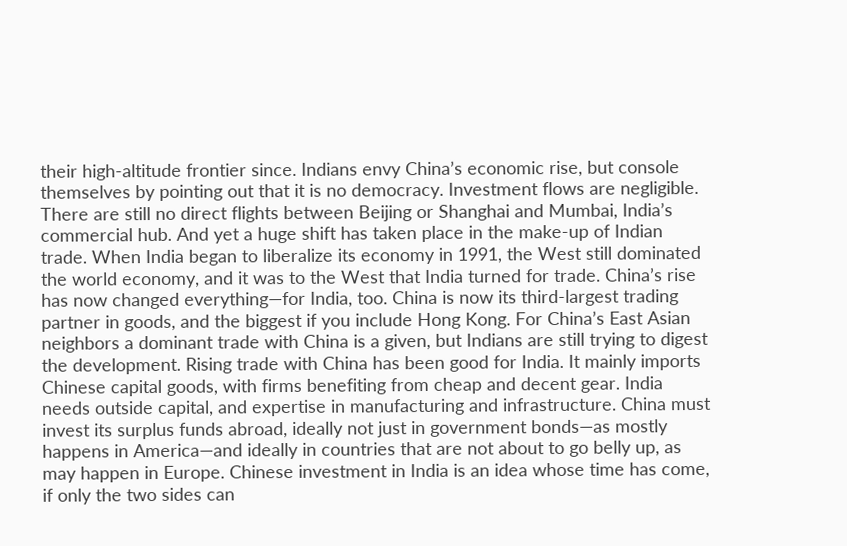their high-altitude frontier since. Indians envy China’s economic rise, but console themselves by pointing out that it is no democracy. Investment flows are negligible. There are still no direct flights between Beijing or Shanghai and Mumbai, India’s commercial hub. And yet a huge shift has taken place in the make-up of Indian trade. When India began to liberalize its economy in 1991, the West still dominated the world economy, and it was to the West that India turned for trade. China’s rise has now changed everything—for India, too. China is now its third-largest trading partner in goods, and the biggest if you include Hong Kong. For China’s East Asian neighbors a dominant trade with China is a given, but Indians are still trying to digest the development. Rising trade with China has been good for India. It mainly imports Chinese capital goods, with firms benefiting from cheap and decent gear. India needs outside capital, and expertise in manufacturing and infrastructure. China must invest its surplus funds abroad, ideally not just in government bonds—as mostly happens in America—and ideally in countries that are not about to go belly up, as may happen in Europe. Chinese investment in India is an idea whose time has come, if only the two sides can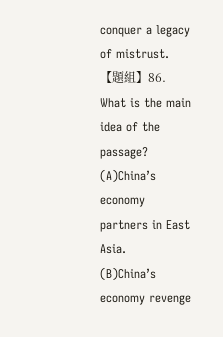conquer a legacy of mistrust.
【題組】86. What is the main idea of the passage?
(A)China’s economy partners in East Asia.
(B)China’s economy revenge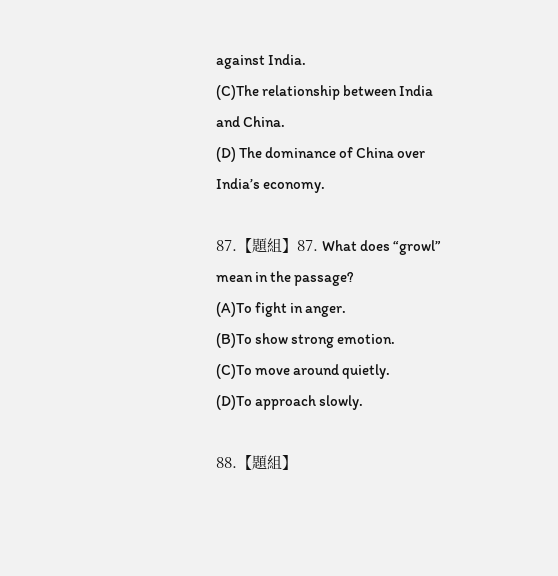against India.
(C)The relationship between India and China.
(D) The dominance of China over India’s economy.

87.【題組】87. What does “growl” mean in the passage?
(A)To fight in anger.
(B)To show strong emotion.
(C)To move around quietly.
(D)To approach slowly.

88.【題組】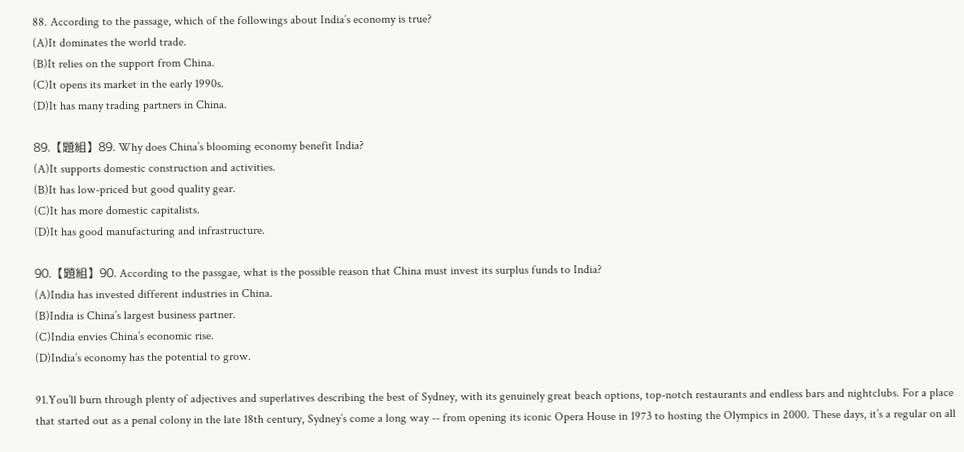88. According to the passage, which of the followings about India’s economy is true?
(A)It dominates the world trade.
(B)It relies on the support from China.
(C)It opens its market in the early 1990s.
(D)It has many trading partners in China.

89.【題組】89. Why does China’s blooming economy benefit India?
(A)It supports domestic construction and activities.
(B)It has low-priced but good quality gear.
(C)It has more domestic capitalists.
(D)It has good manufacturing and infrastructure.

90.【題組】90. According to the passgae, what is the possible reason that China must invest its surplus funds to India?
(A)India has invested different industries in China.
(B)India is China’s largest business partner.
(C)India envies China’s economic rise.
(D)India’s economy has the potential to grow.

91.You’ll burn through plenty of adjectives and superlatives describing the best of Sydney, with its genuinely great beach options, top-notch restaurants and endless bars and nightclubs. For a place that started out as a penal colony in the late 18th century, Sydney’s come a long way -- from opening its iconic Opera House in 1973 to hosting the Olympics in 2000. These days, it’s a regular on all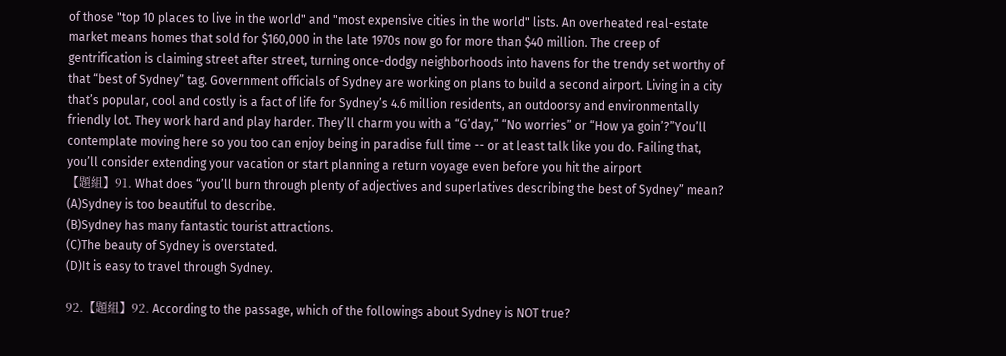of those "top 10 places to live in the world" and "most expensive cities in the world" lists. An overheated real-estate market means homes that sold for $160,000 in the late 1970s now go for more than $40 million. The creep of gentrification is claiming street after street, turning once-dodgy neighborhoods into havens for the trendy set worthy of that “best of Sydney” tag. Government officials of Sydney are working on plans to build a second airport. Living in a city that’s popular, cool and costly is a fact of life for Sydney’s 4.6 million residents, an outdoorsy and environmentally friendly lot. They work hard and play harder. They’ll charm you with a “G’day,” “No worries” or “How ya goin’?”You’ll contemplate moving here so you too can enjoy being in paradise full time -- or at least talk like you do. Failing that, you’ll consider extending your vacation or start planning a return voyage even before you hit the airport
【題組】91. What does “you’ll burn through plenty of adjectives and superlatives describing the best of Sydney” mean?
(A)Sydney is too beautiful to describe.
(B)Sydney has many fantastic tourist attractions.
(C)The beauty of Sydney is overstated.
(D)It is easy to travel through Sydney.

92.【題組】92. According to the passage, which of the followings about Sydney is NOT true?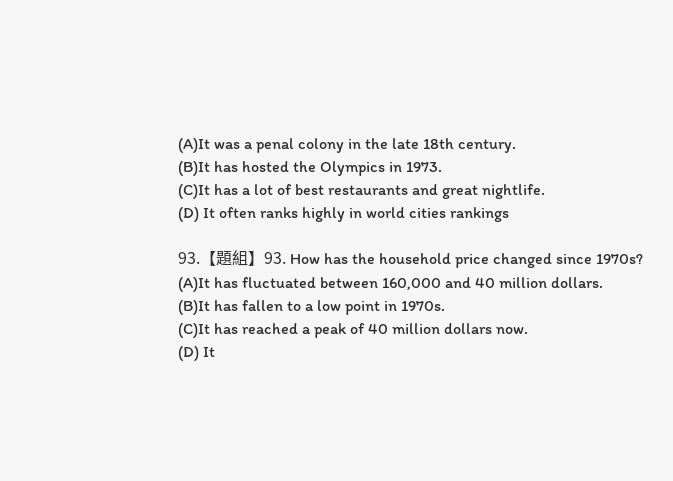(A)It was a penal colony in the late 18th century.
(B)It has hosted the Olympics in 1973.
(C)It has a lot of best restaurants and great nightlife.
(D) It often ranks highly in world cities rankings

93.【題組】93. How has the household price changed since 1970s?
(A)It has fluctuated between 160,000 and 40 million dollars.
(B)It has fallen to a low point in 1970s.
(C)It has reached a peak of 40 million dollars now.
(D) It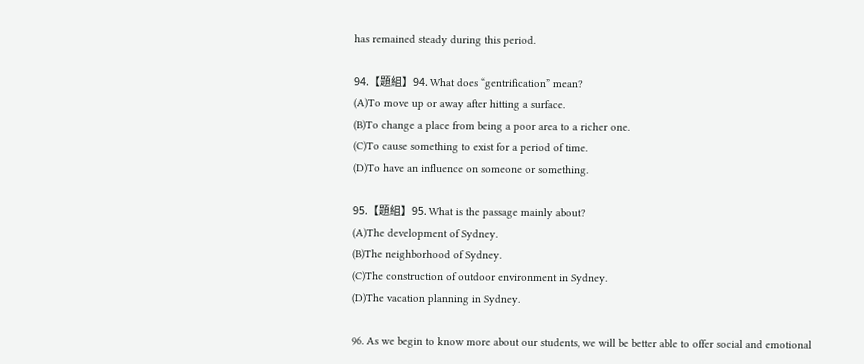has remained steady during this period.

94.【題組】94. What does “gentrification” mean?
(A)To move up or away after hitting a surface.
(B)To change a place from being a poor area to a richer one.
(C)To cause something to exist for a period of time.
(D)To have an influence on someone or something.

95.【題組】95. What is the passage mainly about?
(A)The development of Sydney.
(B)The neighborhood of Sydney.
(C)The construction of outdoor environment in Sydney.
(D)The vacation planning in Sydney.

96. As we begin to know more about our students, we will be better able to offer social and emotional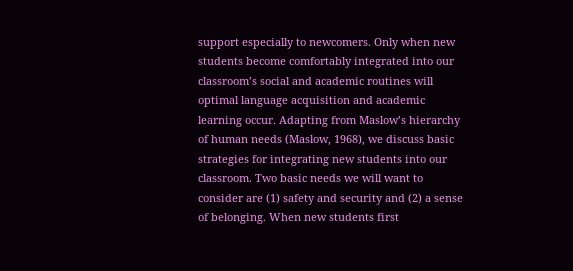support especially to newcomers. Only when new students become comfortably integrated into our classroom’s social and academic routines will optimal language acquisition and academic learning occur. Adapting from Maslow’s hierarchy of human needs (Maslow, 1968), we discuss basic strategies for integrating new students into our classroom. Two basic needs we will want to consider are (1) safety and security and (2) a sense of belonging. When new students first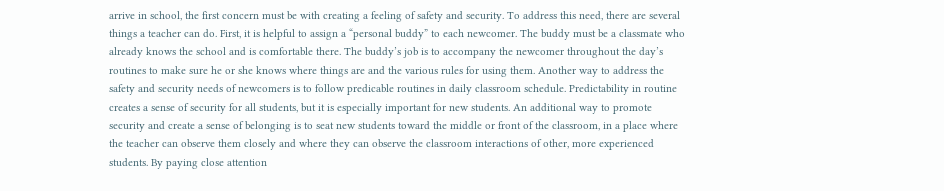arrive in school, the first concern must be with creating a feeling of safety and security. To address this need, there are several things a teacher can do. First, it is helpful to assign a “personal buddy” to each newcomer. The buddy must be a classmate who already knows the school and is comfortable there. The buddy’s job is to accompany the newcomer throughout the day’s routines to make sure he or she knows where things are and the various rules for using them. Another way to address the safety and security needs of newcomers is to follow predicable routines in daily classroom schedule. Predictability in routine creates a sense of security for all students, but it is especially important for new students. An additional way to promote security and create a sense of belonging is to seat new students toward the middle or front of the classroom, in a place where the teacher can observe them closely and where they can observe the classroom interactions of other, more experienced students. By paying close attention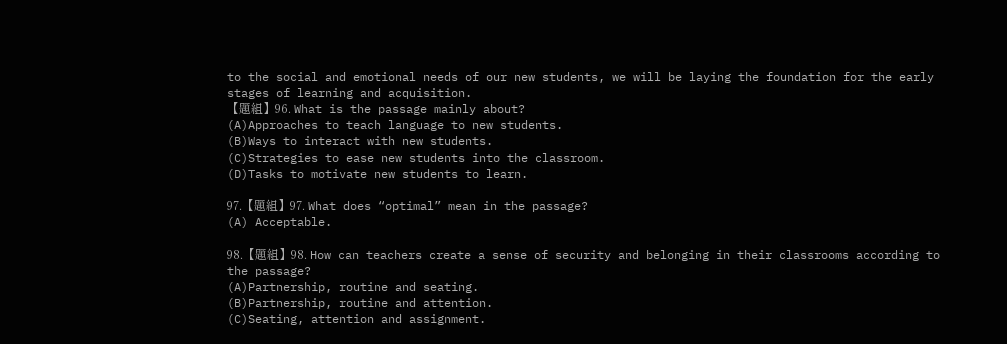to the social and emotional needs of our new students, we will be laying the foundation for the early stages of learning and acquisition.
【題組】96. What is the passage mainly about?
(A)Approaches to teach language to new students.
(B)Ways to interact with new students.
(C)Strategies to ease new students into the classroom.
(D)Tasks to motivate new students to learn.

97.【題組】97. What does “optimal” mean in the passage?
(A) Acceptable.

98.【題組】98. How can teachers create a sense of security and belonging in their classrooms according to the passage?
(A)Partnership, routine and seating.
(B)Partnership, routine and attention.
(C)Seating, attention and assignment.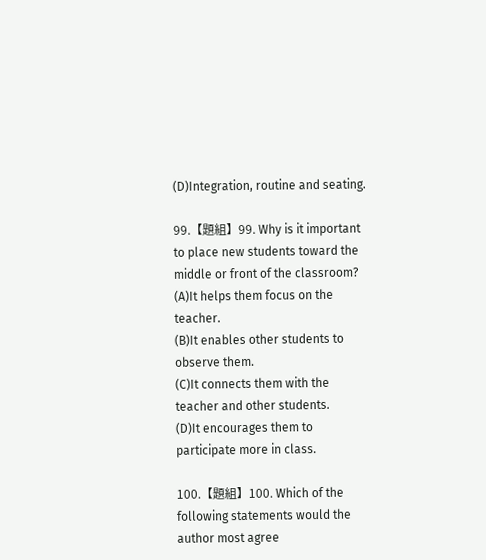(D)Integration, routine and seating.

99.【題組】99. Why is it important to place new students toward the middle or front of the classroom?
(A)It helps them focus on the teacher.
(B)It enables other students to observe them.
(C)It connects them with the teacher and other students.
(D)It encourages them to participate more in class.

100.【題組】100. Which of the following statements would the author most agree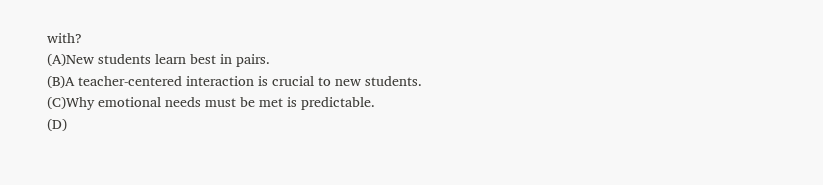with?
(A)New students learn best in pairs.
(B)A teacher-centered interaction is crucial to new students.
(C)Why emotional needs must be met is predictable.
(D)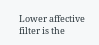Lower affective filter is the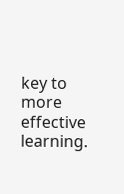key to more effective learning.